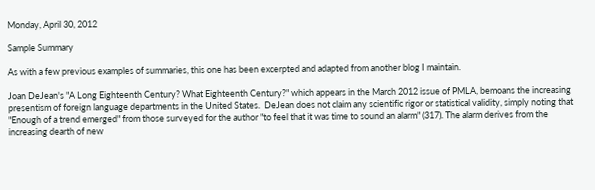Monday, April 30, 2012

Sample Summary

As with a few previous examples of summaries, this one has been excerpted and adapted from another blog I maintain.

Joan DeJean's "A Long Eighteenth Century? What Eighteenth Century?" which appears in the March 2012 issue of PMLA, bemoans the increasing presentism of foreign language departments in the United States.  DeJean does not claim any scientific rigor or statistical validity, simply noting that "Enough of a trend emerged" from those surveyed for the author "to feel that it was time to sound an alarm" (317). The alarm derives from the increasing dearth of new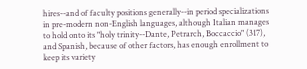hires--and of faculty positions generally--in period specializations in pre-modern non-English languages, although Italian manages to hold onto its "holy trinity--Dante, Petrarch, Boccaccio" (317), and Spanish, because of other factors, has enough enrollment to keep its variety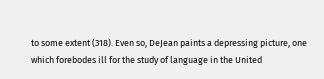to some extent (318). Even so, DeJean paints a depressing picture, one which forebodes ill for the study of language in the United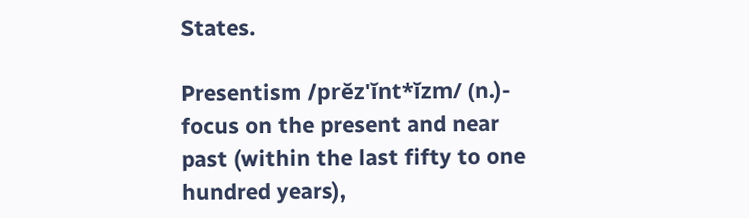States.

Presentism /prĕz'ĭnt*ĭzm/ (n.)- focus on the present and near past (within the last fifty to one hundred years),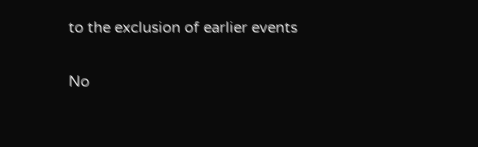to the exclusion of earlier events

No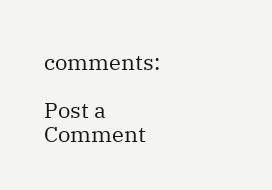comments:

Post a Comment